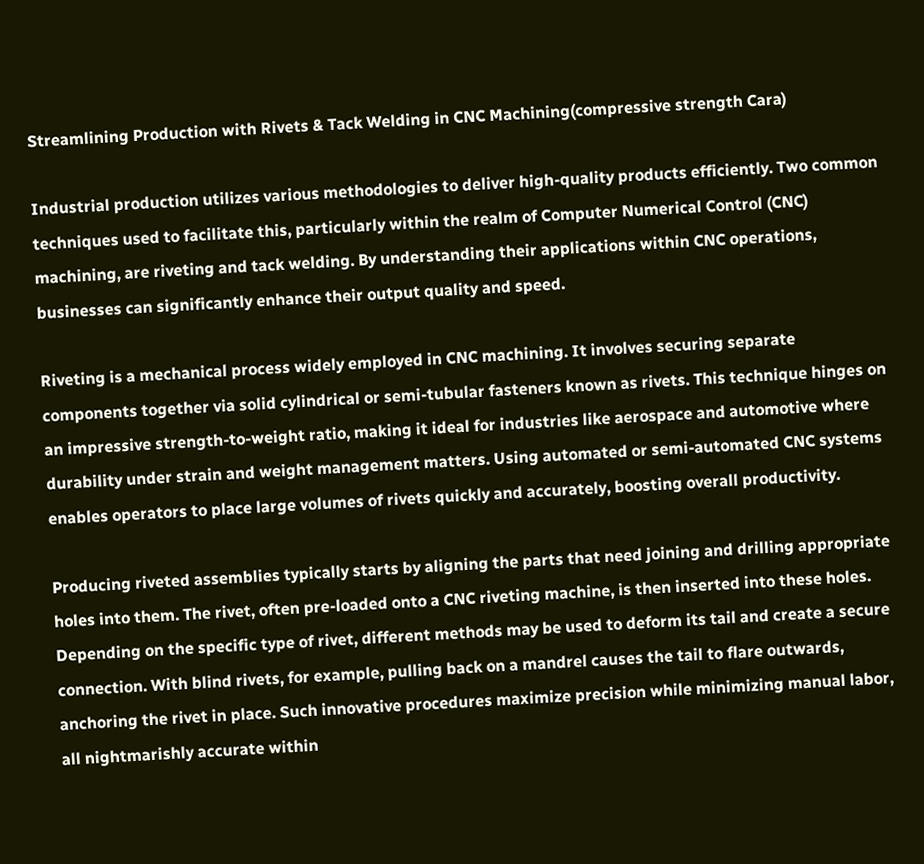Streamlining Production with Rivets & Tack Welding in CNC Machining(compressive strength Cara)

Industrial production utilizes various methodologies to deliver high-quality products efficiently. Two common techniques used to facilitate this, particularly within the realm of Computer Numerical Control (CNC) machining, are riveting and tack welding. By understanding their applications within CNC operations, businesses can significantly enhance their output quality and speed.

Riveting is a mechanical process widely employed in CNC machining. It involves securing separate components together via solid cylindrical or semi-tubular fasteners known as rivets. This technique hinges on an impressive strength-to-weight ratio, making it ideal for industries like aerospace and automotive where durability under strain and weight management matters. Using automated or semi-automated CNC systems enables operators to place large volumes of rivets quickly and accurately, boosting overall productivity.

Producing riveted assemblies typically starts by aligning the parts that need joining and drilling appropriate holes into them. The rivet, often pre-loaded onto a CNC riveting machine, is then inserted into these holes. Depending on the specific type of rivet, different methods may be used to deform its tail and create a secure connection. With blind rivets, for example, pulling back on a mandrel causes the tail to flare outwards, anchoring the rivet in place. Such innovative procedures maximize precision while minimizing manual labor, all nightmarishly accurate within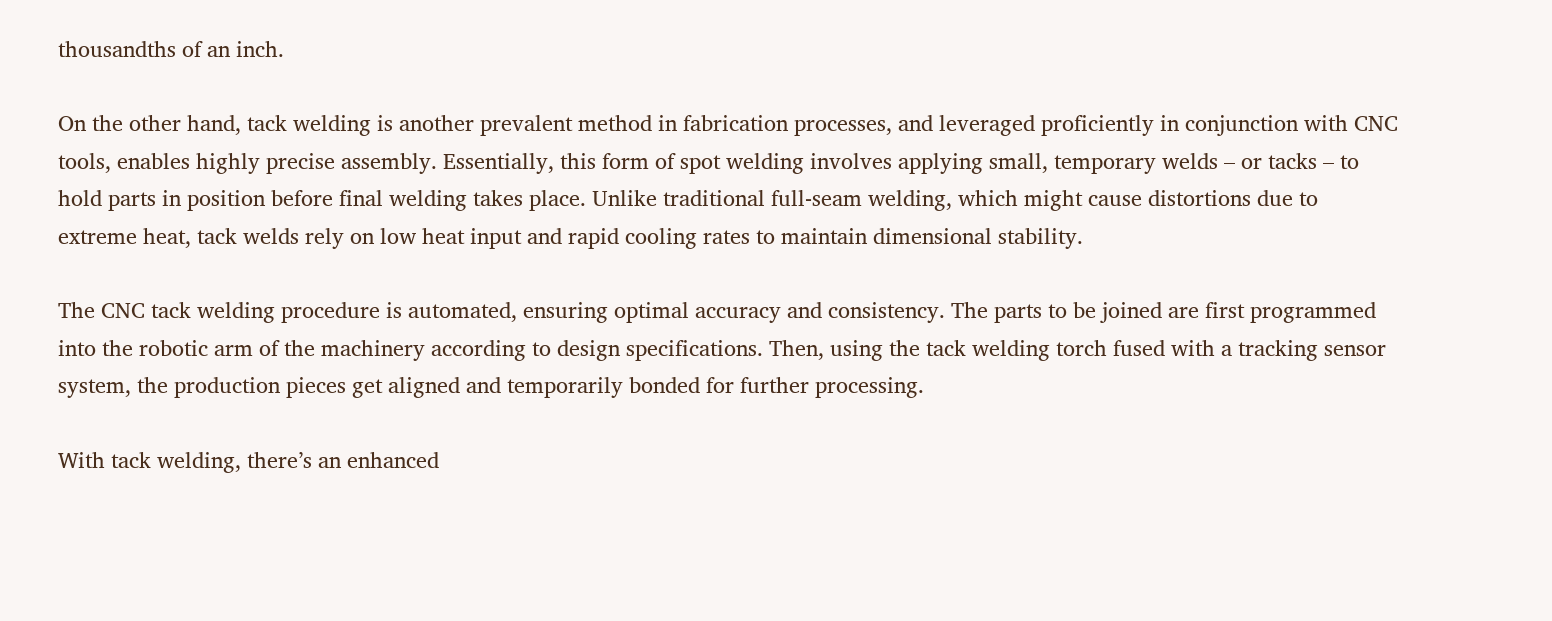thousandths of an inch.

On the other hand, tack welding is another prevalent method in fabrication processes, and leveraged proficiently in conjunction with CNC tools, enables highly precise assembly. Essentially, this form of spot welding involves applying small, temporary welds – or tacks – to hold parts in position before final welding takes place. Unlike traditional full-seam welding, which might cause distortions due to extreme heat, tack welds rely on low heat input and rapid cooling rates to maintain dimensional stability.

The CNC tack welding procedure is automated, ensuring optimal accuracy and consistency. The parts to be joined are first programmed into the robotic arm of the machinery according to design specifications. Then, using the tack welding torch fused with a tracking sensor system, the production pieces get aligned and temporarily bonded for further processing.

With tack welding, there’s an enhanced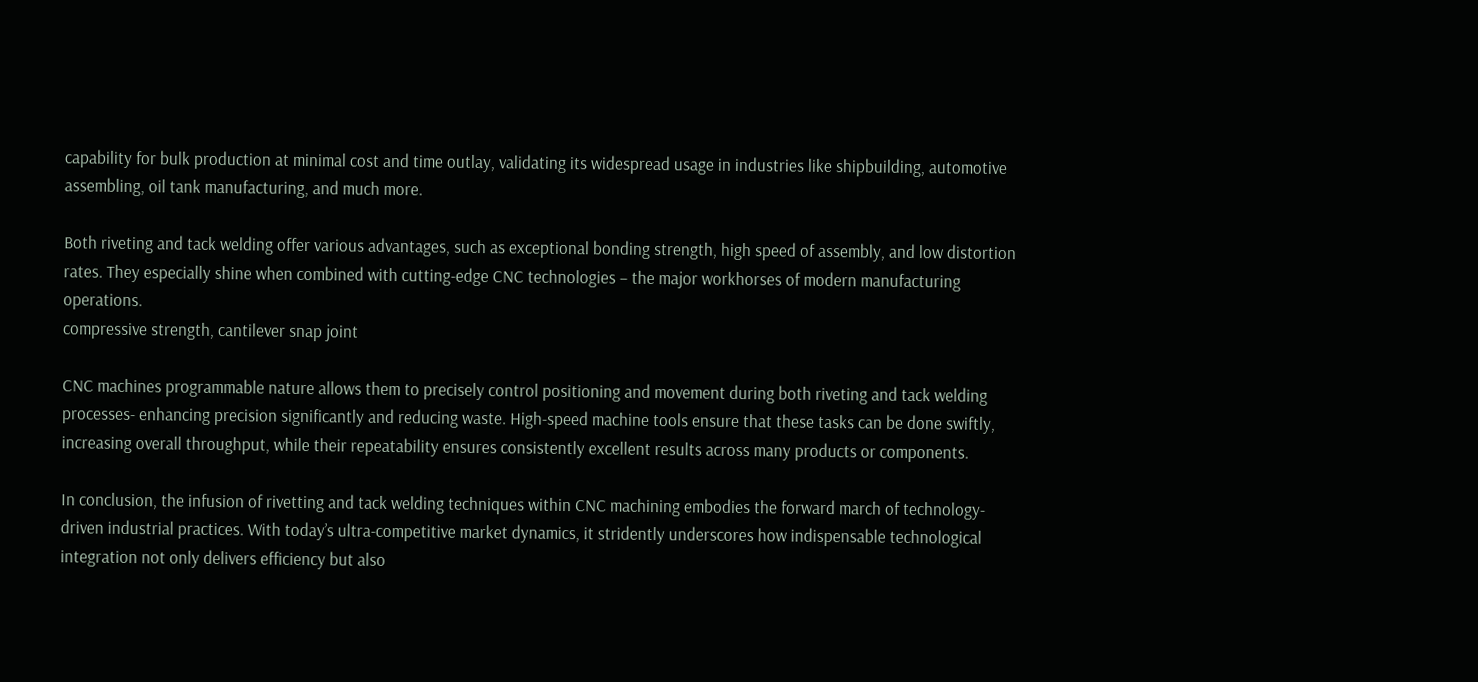capability for bulk production at minimal cost and time outlay, validating its widespread usage in industries like shipbuilding, automotive assembling, oil tank manufacturing, and much more.

Both riveting and tack welding offer various advantages, such as exceptional bonding strength, high speed of assembly, and low distortion rates. They especially shine when combined with cutting-edge CNC technologies – the major workhorses of modern manufacturing operations.
compressive strength, cantilever snap joint

CNC machines programmable nature allows them to precisely control positioning and movement during both riveting and tack welding processes- enhancing precision significantly and reducing waste. High-speed machine tools ensure that these tasks can be done swiftly, increasing overall throughput, while their repeatability ensures consistently excellent results across many products or components.

In conclusion, the infusion of rivetting and tack welding techniques within CNC machining embodies the forward march of technology-driven industrial practices. With today’s ultra-competitive market dynamics, it stridently underscores how indispensable technological integration not only delivers efficiency but also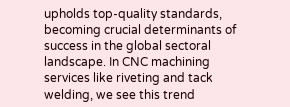upholds top-quality standards, becoming crucial determinants of success in the global sectoral landscape. In CNC machining services like riveting and tack welding, we see this trend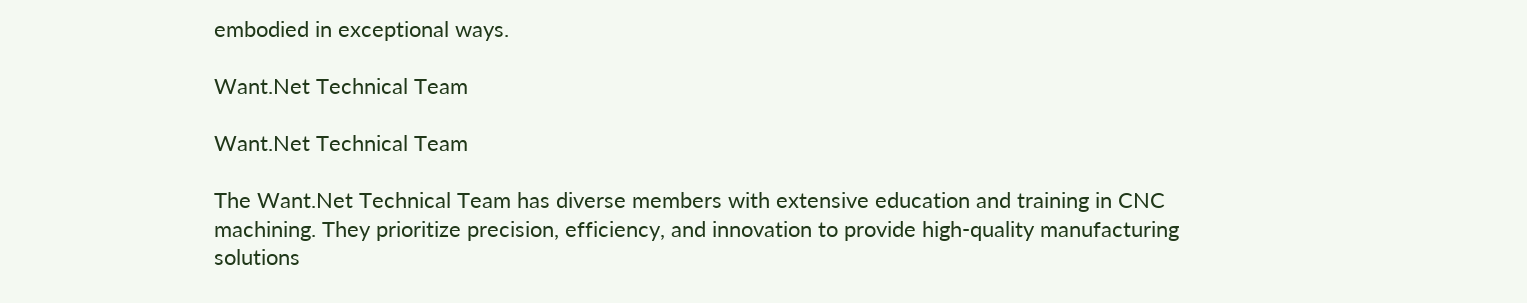embodied in exceptional ways.

Want.Net Technical Team

Want.Net Technical Team

The Want.Net Technical Team has diverse members with extensive education and training in CNC machining. They prioritize precision, efficiency, and innovation to provide high-quality manufacturing solutions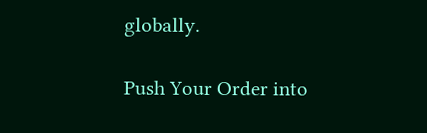globally.

Push Your Order into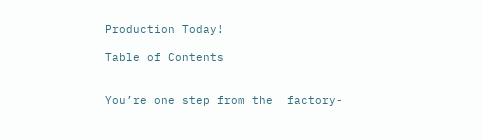Production Today!

Table of Contents


You’re one step from the  factory-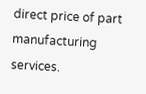direct price of part manufacturing services.